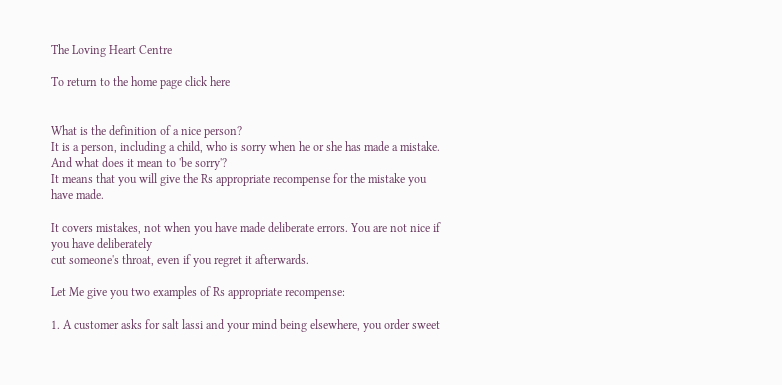The Loving Heart Centre

To return to the home page click here


What is the definition of a nice person?
It is a person, including a child, who is sorry when he or she has made a mistake.
And what does it mean to 'be sorry'?
It means that you will give the Rs appropriate recompense for the mistake you have made.

It covers mistakes, not when you have made deliberate errors. You are not nice if you have deliberately
cut someone's throat, even if you regret it afterwards.

Let Me give you two examples of Rs appropriate recompense:

1. A customer asks for salt lassi and your mind being elsewhere, you order sweet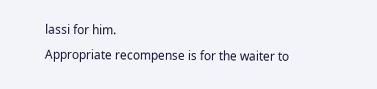lassi for him.
Appropriate recompense is for the waiter to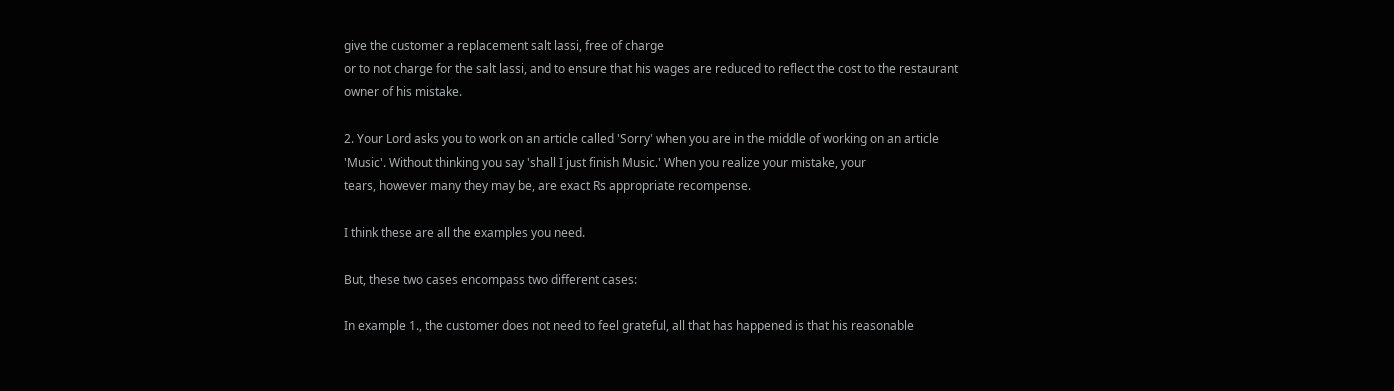give the customer a replacement salt lassi, free of charge
or to not charge for the salt lassi, and to ensure that his wages are reduced to reflect the cost to the restaurant
owner of his mistake.

2. Your Lord asks you to work on an article called 'Sorry' when you are in the middle of working on an article
'Music'. Without thinking you say 'shall I just finish Music.' When you realize your mistake, your
tears, however many they may be, are exact Rs appropriate recompense.

I think these are all the examples you need.

But, these two cases encompass two different cases:

In example 1., the customer does not need to feel grateful, all that has happened is that his reasonable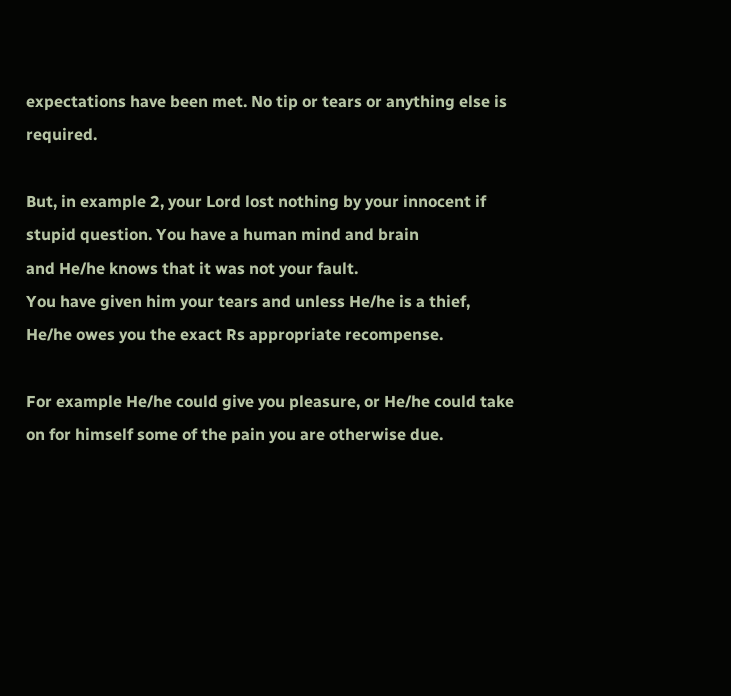expectations have been met. No tip or tears or anything else is required.

But, in example 2, your Lord lost nothing by your innocent if stupid question. You have a human mind and brain
and He/he knows that it was not your fault.
You have given him your tears and unless He/he is a thief, He/he owes you the exact Rs appropriate recompense.

For example He/he could give you pleasure, or He/he could take on for himself some of the pain you are otherwise due.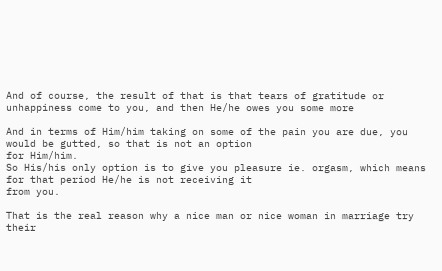And of course, the result of that is that tears of gratitude or unhappiness come to you, and then He/he owes you some more

And in terms of Him/him taking on some of the pain you are due, you would be gutted, so that is not an option
for Him/him.
So His/his only option is to give you pleasure ie. orgasm, which means for that period He/he is not receiving it
from you.

That is the real reason why a nice man or nice woman in marriage try their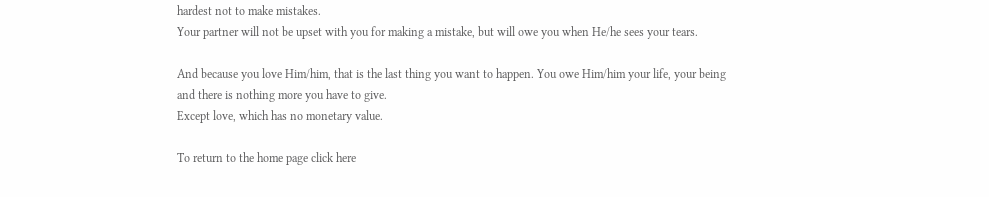hardest not to make mistakes.
Your partner will not be upset with you for making a mistake, but will owe you when He/he sees your tears.

And because you love Him/him, that is the last thing you want to happen. You owe Him/him your life, your being
and there is nothing more you have to give.
Except love, which has no monetary value.

To return to the home page click here